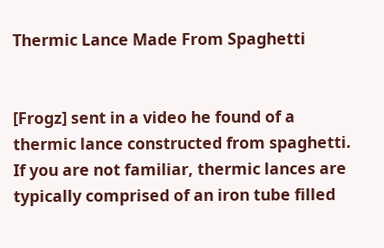Thermic Lance Made From Spaghetti


[Frogz] sent in a video he found of a thermic lance constructed from spaghetti. If you are not familiar, thermic lances are typically comprised of an iron tube filled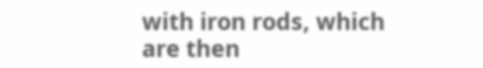with iron rods, which are then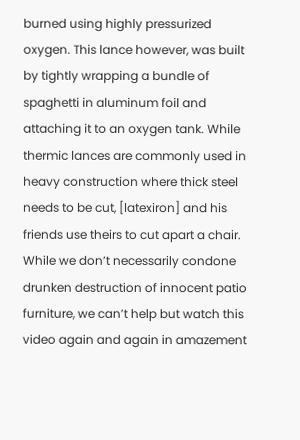burned using highly pressurized oxygen. This lance however, was built by tightly wrapping a bundle of spaghetti in aluminum foil and attaching it to an oxygen tank. While thermic lances are commonly used in heavy construction where thick steel needs to be cut, [latexiron] and his friends use theirs to cut apart a chair. While we don’t necessarily condone drunken destruction of innocent patio furniture, we can’t help but watch this video again and again in amazement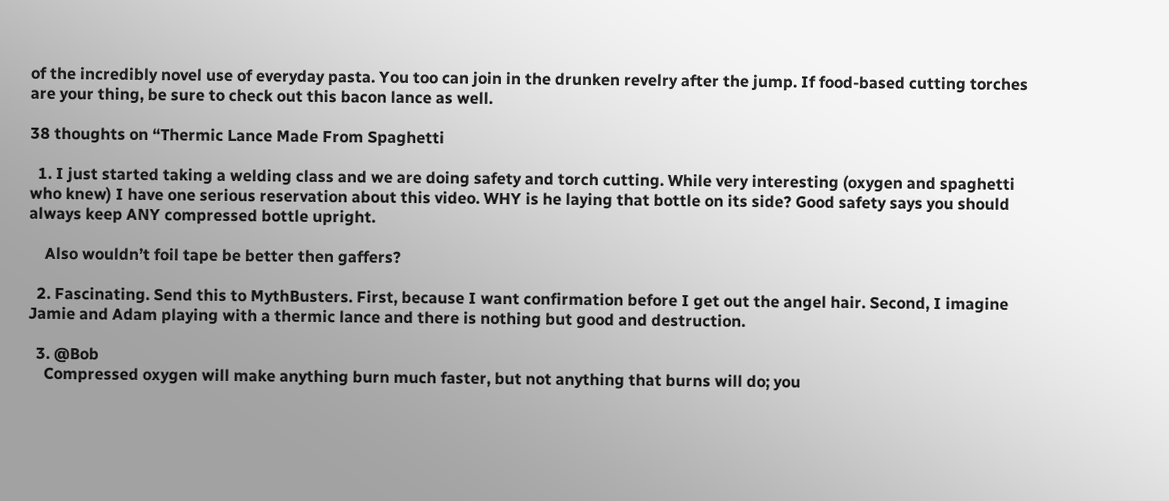of the incredibly novel use of everyday pasta. You too can join in the drunken revelry after the jump. If food-based cutting torches are your thing, be sure to check out this bacon lance as well.

38 thoughts on “Thermic Lance Made From Spaghetti

  1. I just started taking a welding class and we are doing safety and torch cutting. While very interesting (oxygen and spaghetti who knew) I have one serious reservation about this video. WHY is he laying that bottle on its side? Good safety says you should always keep ANY compressed bottle upright.

    Also wouldn’t foil tape be better then gaffers?

  2. Fascinating. Send this to MythBusters. First, because I want confirmation before I get out the angel hair. Second, I imagine Jamie and Adam playing with a thermic lance and there is nothing but good and destruction.

  3. @Bob
    Compressed oxygen will make anything burn much faster, but not anything that burns will do; you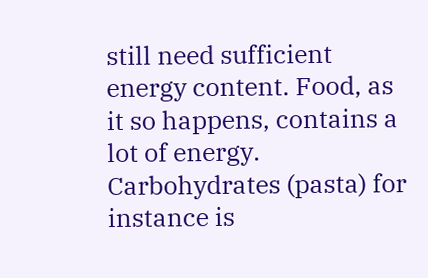still need sufficient energy content. Food, as it so happens, contains a lot of energy. Carbohydrates (pasta) for instance is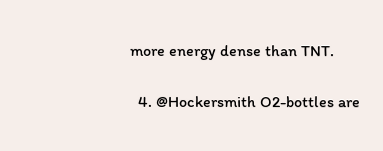more energy dense than TNT.

  4. @Hockersmith O2-bottles are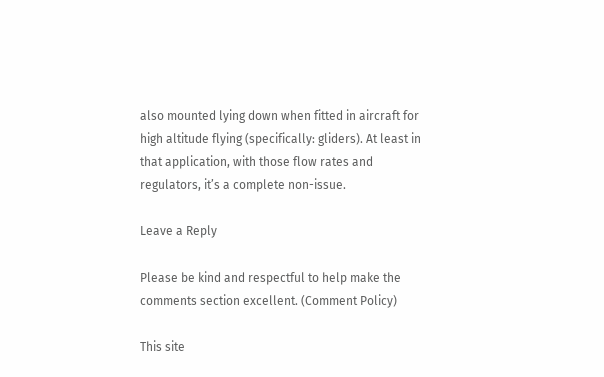also mounted lying down when fitted in aircraft for high altitude flying (specifically: gliders). At least in that application, with those flow rates and regulators, it’s a complete non-issue.

Leave a Reply

Please be kind and respectful to help make the comments section excellent. (Comment Policy)

This site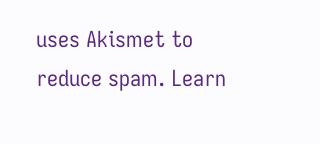uses Akismet to reduce spam. Learn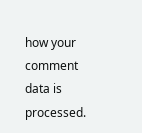how your comment data is processed.